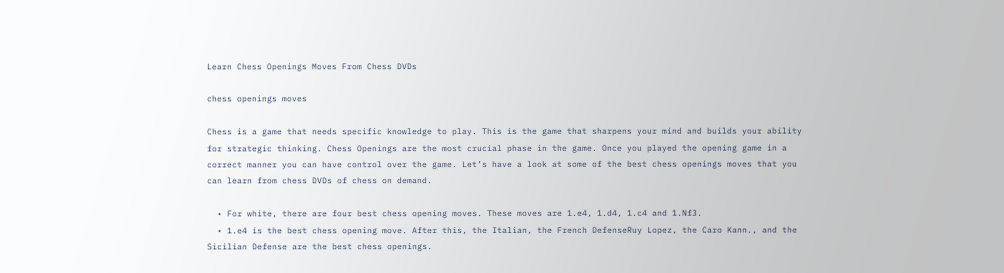Learn Chess Openings Moves From Chess DVDs

chess openings moves

Chess is a game that needs specific knowledge to play. This is the game that sharpens your mind and builds your ability for strategic thinking. Chess Openings are the most crucial phase in the game. Once you played the opening game in a correct manner you can have control over the game. Let’s have a look at some of the best chess openings moves that you can learn from chess DVDs of chess on demand.

  • For white, there are four best chess opening moves. These moves are 1.e4, 1.d4, 1.c4 and 1.Nf3.
  • 1.e4 is the best chess opening move. After this, the Italian, the French DefenseRuy Lopez, the Caro Kann., and the Sicilian Defense are the best chess openings.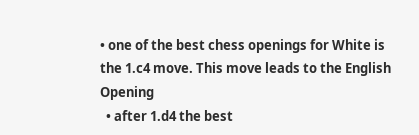• one of the best chess openings for White is the 1.c4 move. This move leads to the English Opening
  • after 1.d4 the best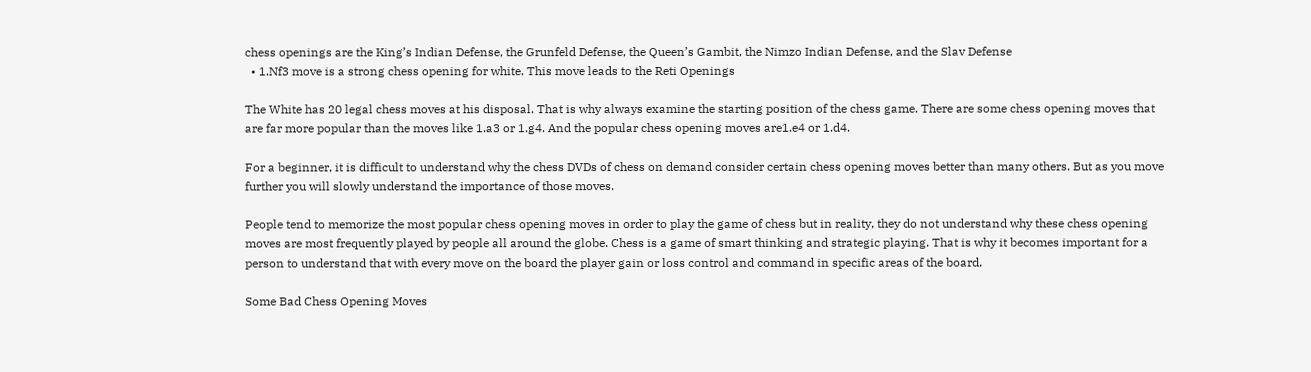chess openings are the King’s Indian Defense, the Grunfeld Defense, the Queen’s Gambit, the Nimzo Indian Defense, and the Slav Defense
  • 1.Nf3 move is a strong chess opening for white. This move leads to the Reti Openings

The White has 20 legal chess moves at his disposal. That is why always examine the starting position of the chess game. There are some chess opening moves that are far more popular than the moves like 1.a3 or 1.g4. And the popular chess opening moves are1.e4 or 1.d4.

For a beginner, it is difficult to understand why the chess DVDs of chess on demand consider certain chess opening moves better than many others. But as you move further you will slowly understand the importance of those moves.

People tend to memorize the most popular chess opening moves in order to play the game of chess but in reality, they do not understand why these chess opening moves are most frequently played by people all around the globe. Chess is a game of smart thinking and strategic playing. That is why it becomes important for a person to understand that with every move on the board the player gain or loss control and command in specific areas of the board.

Some Bad Chess Opening Moves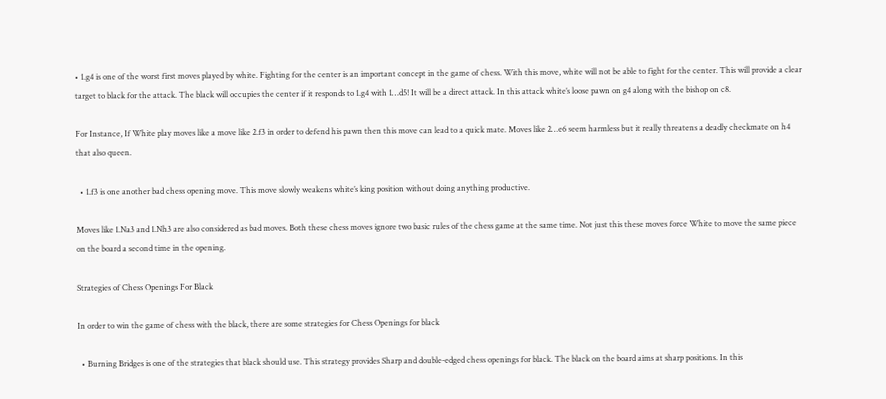• 1.g4 is one of the worst first moves played by white. Fighting for the center is an important concept in the game of chess. With this move, white will not be able to fight for the center. This will provide a clear target to black for the attack. The black will occupies the center if it responds to 1.g4 with 1…d5! It will be a direct attack. In this attack white’s loose pawn on g4 along with the bishop on c8.

For Instance, If White play moves like a move like 2.f3 in order to defend his pawn then this move can lead to a quick mate. Moves like 2…e6 seem harmless but it really threatens a deadly checkmate on h4 that also queen.

  • 1.f3 is one another bad chess opening move. This move slowly weakens white’s king position without doing anything productive.

Moves like 1.Na3 and 1.Nh3 are also considered as bad moves. Both these chess moves ignore two basic rules of the chess game at the same time. Not just this these moves force White to move the same piece on the board a second time in the opening.

Strategies of Chess Openings For Black

In order to win the game of chess with the black, there are some strategies for Chess Openings for black

  • Burning Bridges is one of the strategies that black should use. This strategy provides Sharp and double-edged chess openings for black. The black on the board aims at sharp positions. In this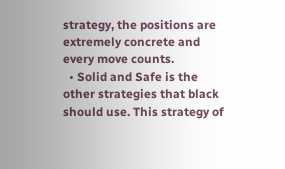strategy, the positions are extremely concrete and every move counts.
  • Solid and Safe is the other strategies that black should use. This strategy of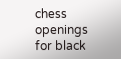chess openings for black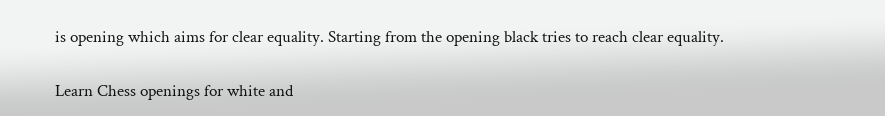is opening which aims for clear equality. Starting from the opening black tries to reach clear equality.

Learn Chess openings for white and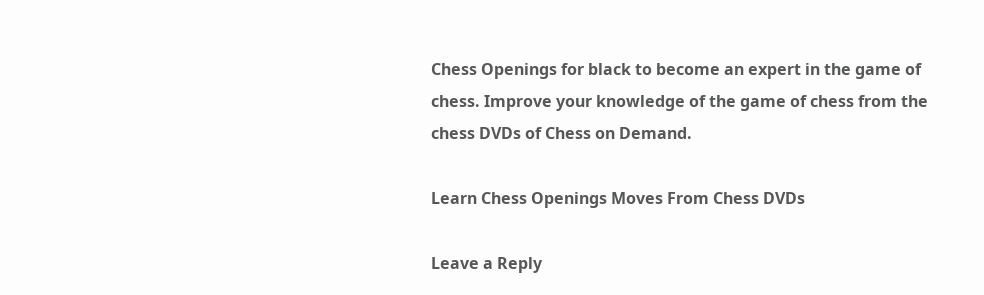Chess Openings for black to become an expert in the game of chess. Improve your knowledge of the game of chess from the chess DVDs of Chess on Demand.

Learn Chess Openings Moves From Chess DVDs

Leave a Reply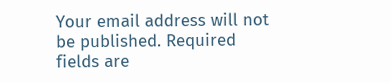Your email address will not be published. Required fields are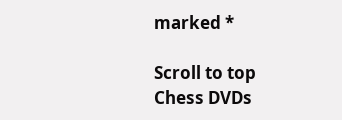marked *

Scroll to top
Chess DVDs